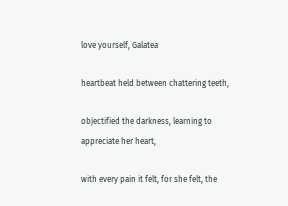love yourself, Galatea

heartbeat held between chattering teeth,

objectified the darkness, learning to appreciate her heart,

with every pain it felt, for she felt, the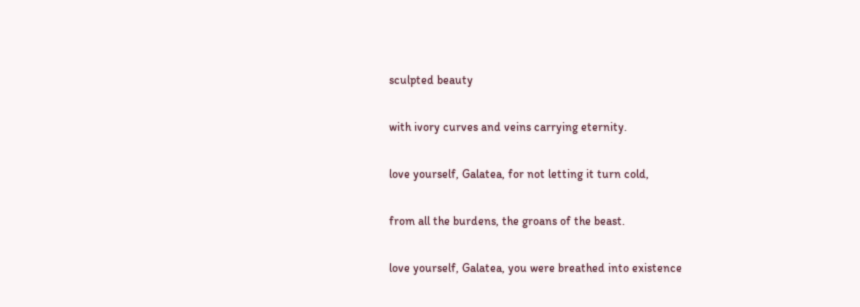sculpted beauty

with ivory curves and veins carrying eternity.

love yourself, Galatea, for not letting it turn cold,

from all the burdens, the groans of the beast.

love yourself, Galatea, you were breathed into existence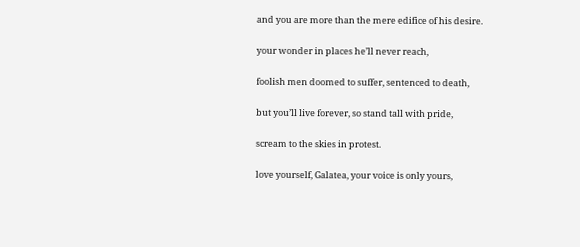and you are more than the mere edifice of his desire.

your wonder in places he’ll never reach,

foolish men doomed to suffer, sentenced to death,

but you’ll live forever, so stand tall with pride,

scream to the skies in protest.

love yourself, Galatea, your voice is only yours,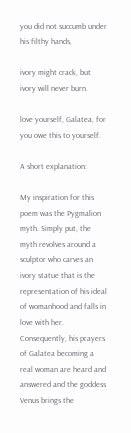you did not succumb under his filthy hands,

ivory might crack, but ivory will never burn.

love yourself, Galatea, for you owe this to yourself.

A short explanation:

My inspiration for this poem was the Pygmalion myth. Simply put, the myth revolves around a sculptor who carves an ivory statue that is the representation of his ideal of womanhood and falls in love with her. Consequently, his prayers of Galatea becoming a real woman are heard and answered and the goddess Venus brings the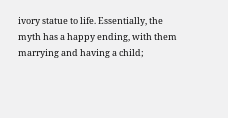ivory statue to life. Essentially, the myth has a happy ending, with them marrying and having a child;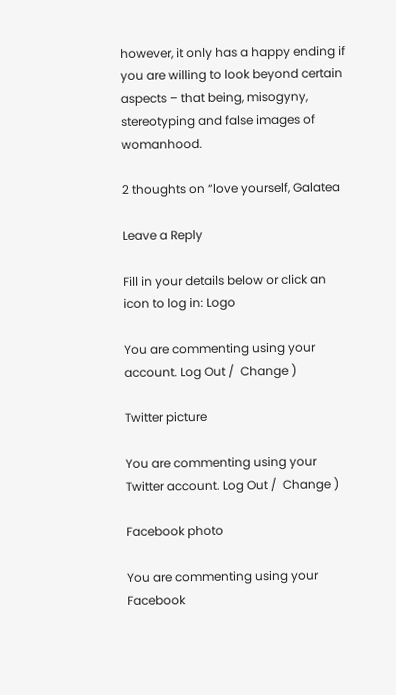however, it only has a happy ending if you are willing to look beyond certain aspects – that being, misogyny, stereotyping and false images of womanhood.

2 thoughts on “love yourself, Galatea

Leave a Reply

Fill in your details below or click an icon to log in: Logo

You are commenting using your account. Log Out /  Change )

Twitter picture

You are commenting using your Twitter account. Log Out /  Change )

Facebook photo

You are commenting using your Facebook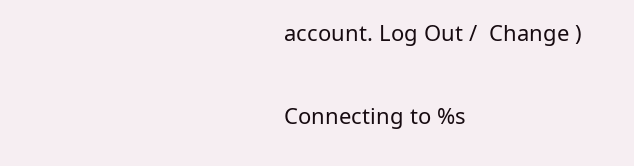account. Log Out /  Change )

Connecting to %s